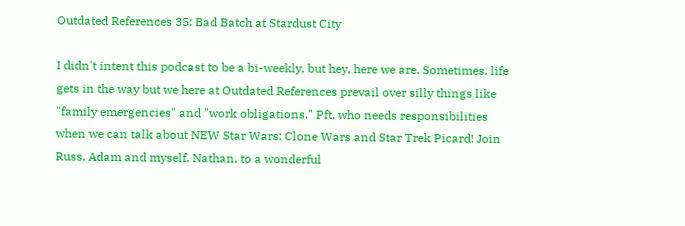Outdated References 35: Bad Batch at Stardust City

I didn't intent this podcast to be a bi-weekly, but hey, here we are. Sometimes, life gets in the way but we here at Outdated References prevail over silly things like "family emergencies" and "work obligations." Pft, who needs responsibilities when we can talk about NEW Star Wars: Clone Wars and Star Trek Picard! Join Russ, Adam and myself, Nathan, to a wonderful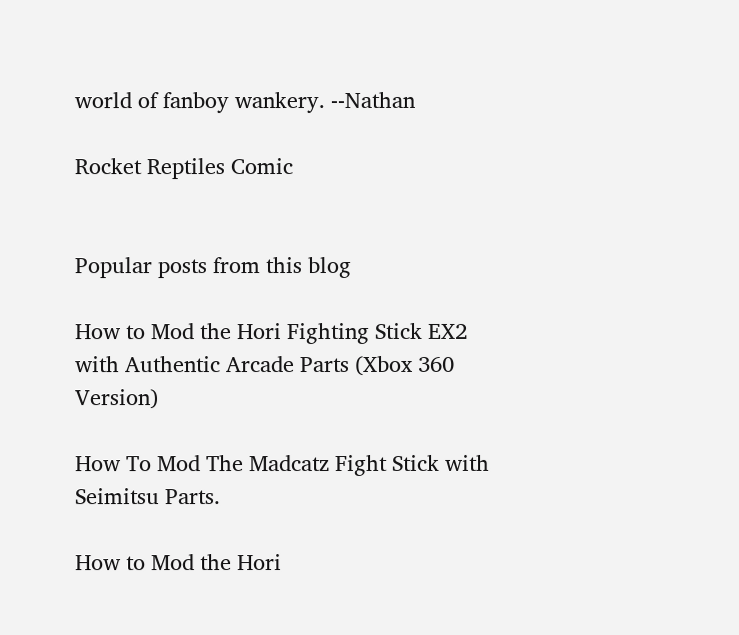world of fanboy wankery. --Nathan

Rocket Reptiles Comic


Popular posts from this blog

How to Mod the Hori Fighting Stick EX2 with Authentic Arcade Parts (Xbox 360 Version)

How To Mod The Madcatz Fight Stick with Seimitsu Parts.

How to Mod the Hori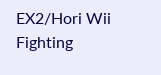EX2/Hori Wii Fighting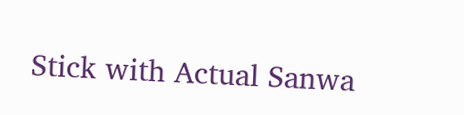Stick with Actual Sanwa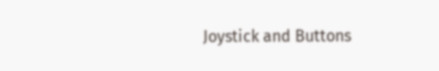Joystick and Buttons